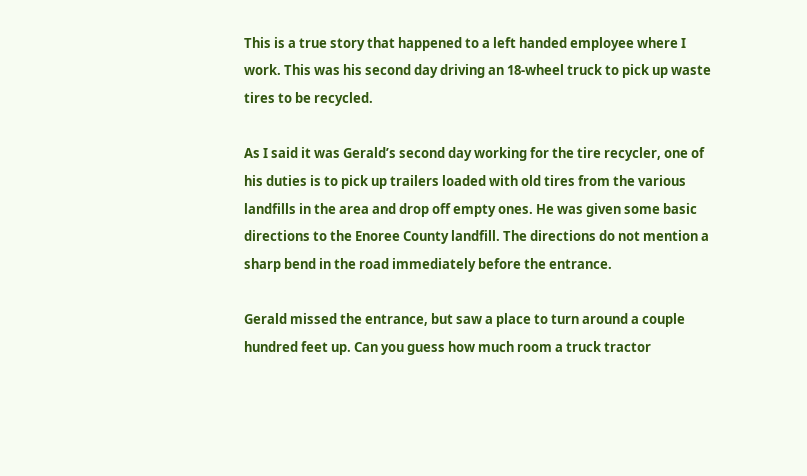This is a true story that happened to a left handed employee where I work. This was his second day driving an 18-wheel truck to pick up waste tires to be recycled.

As I said it was Gerald’s second day working for the tire recycler, one of his duties is to pick up trailers loaded with old tires from the various landfills in the area and drop off empty ones. He was given some basic directions to the Enoree County landfill. The directions do not mention a sharp bend in the road immediately before the entrance.

Gerald missed the entrance, but saw a place to turn around a couple hundred feet up. Can you guess how much room a truck tractor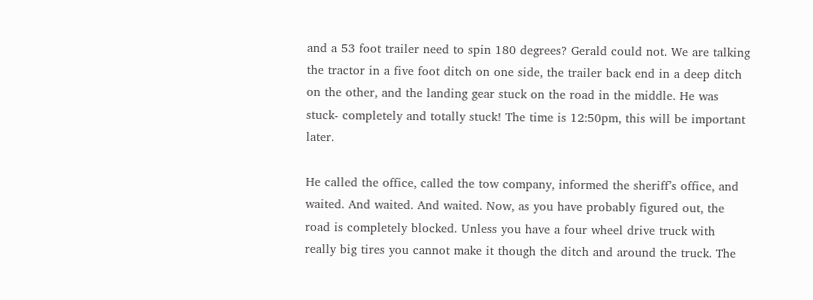and a 53 foot trailer need to spin 180 degrees? Gerald could not. We are talking the tractor in a five foot ditch on one side, the trailer back end in a deep ditch on the other, and the landing gear stuck on the road in the middle. He was stuck- completely and totally stuck! The time is 12:50pm, this will be important later.

He called the office, called the tow company, informed the sheriff’s office, and waited. And waited. And waited. Now, as you have probably figured out, the road is completely blocked. Unless you have a four wheel drive truck with really big tires you cannot make it though the ditch and around the truck. The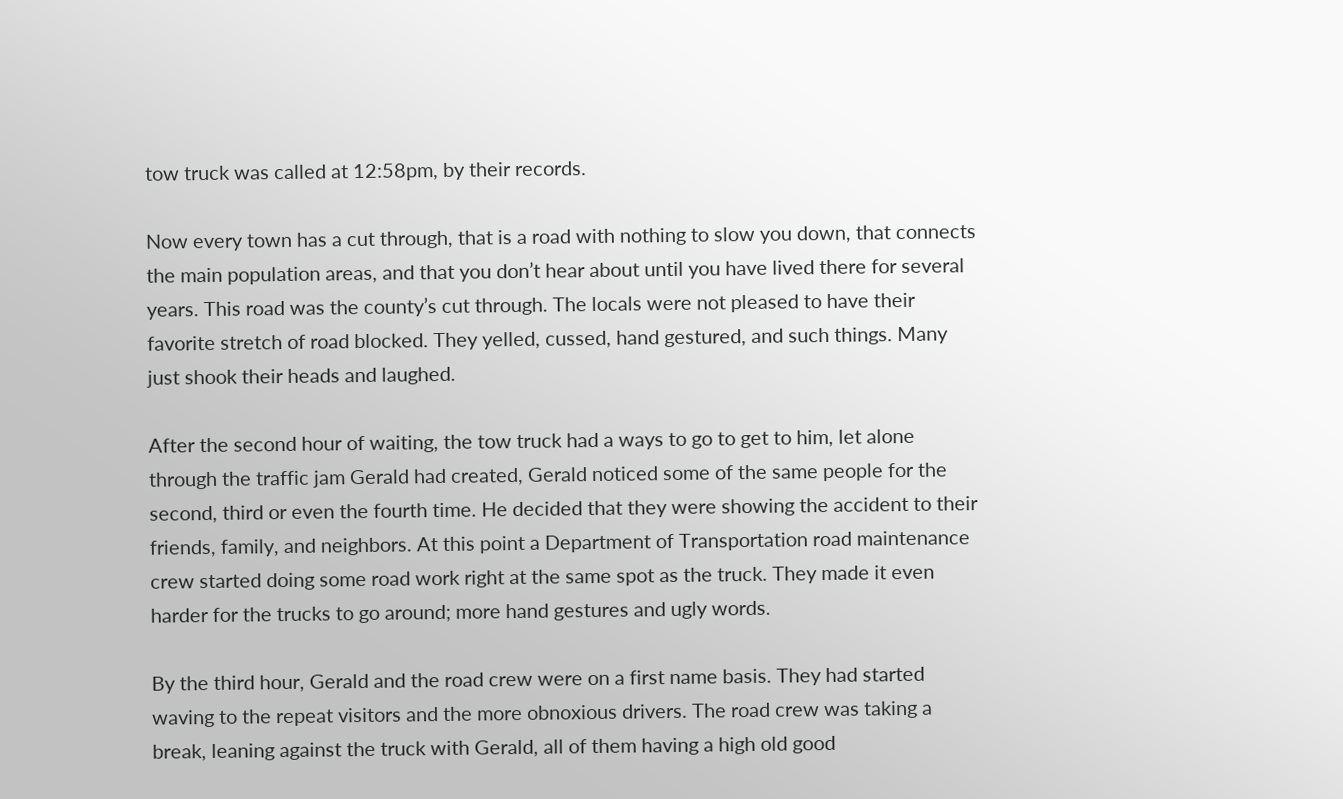tow truck was called at 12:58pm, by their records.

Now every town has a cut through, that is a road with nothing to slow you down, that connects the main population areas, and that you don’t hear about until you have lived there for several years. This road was the county’s cut through. The locals were not pleased to have their favorite stretch of road blocked. They yelled, cussed, hand gestured, and such things. Many just shook their heads and laughed.

After the second hour of waiting, the tow truck had a ways to go to get to him, let alone through the traffic jam Gerald had created, Gerald noticed some of the same people for the second, third or even the fourth time. He decided that they were showing the accident to their friends, family, and neighbors. At this point a Department of Transportation road maintenance crew started doing some road work right at the same spot as the truck. They made it even harder for the trucks to go around; more hand gestures and ugly words.

By the third hour, Gerald and the road crew were on a first name basis. They had started waving to the repeat visitors and the more obnoxious drivers. The road crew was taking a break, leaning against the truck with Gerald, all of them having a high old good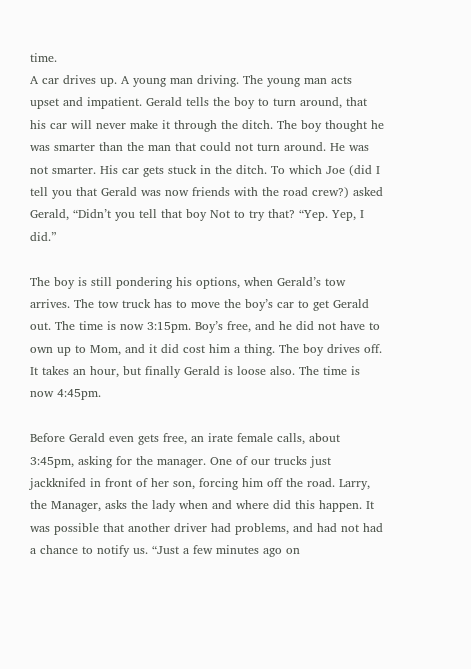time.
A car drives up. A young man driving. The young man acts upset and impatient. Gerald tells the boy to turn around, that his car will never make it through the ditch. The boy thought he was smarter than the man that could not turn around. He was not smarter. His car gets stuck in the ditch. To which Joe (did I tell you that Gerald was now friends with the road crew?) asked Gerald, “Didn’t you tell that boy Not to try that? “Yep. Yep, I did.”

The boy is still pondering his options, when Gerald’s tow arrives. The tow truck has to move the boy’s car to get Gerald out. The time is now 3:15pm. Boy’s free, and he did not have to own up to Mom, and it did cost him a thing. The boy drives off. It takes an hour, but finally Gerald is loose also. The time is now 4:45pm.

Before Gerald even gets free, an irate female calls, about 3:45pm, asking for the manager. One of our trucks just jackknifed in front of her son, forcing him off the road. Larry, the Manager, asks the lady when and where did this happen. It was possible that another driver had problems, and had not had a chance to notify us. “Just a few minutes ago on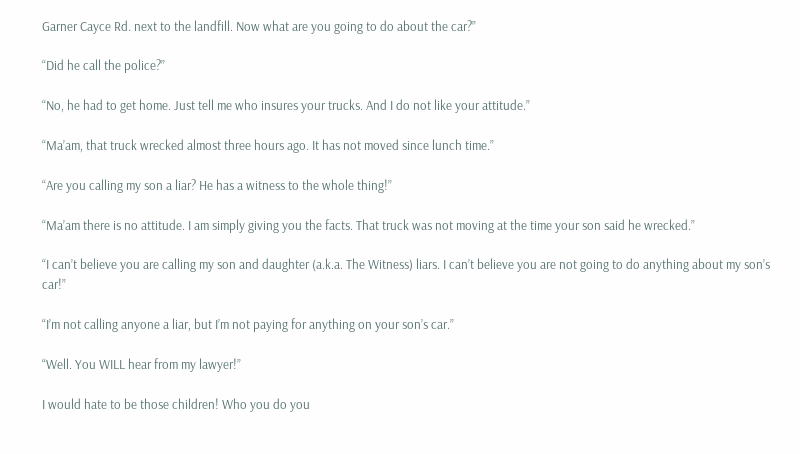Garner Cayce Rd. next to the landfill. Now what are you going to do about the car?”

“Did he call the police?”

“No, he had to get home. Just tell me who insures your trucks. And I do not like your attitude.”

“Ma’am, that truck wrecked almost three hours ago. It has not moved since lunch time.”

“Are you calling my son a liar? He has a witness to the whole thing!”

“Ma’am there is no attitude. I am simply giving you the facts. That truck was not moving at the time your son said he wrecked.”

“I can’t believe you are calling my son and daughter (a.k.a. The Witness) liars. I can’t believe you are not going to do anything about my son’s car!”

“I’m not calling anyone a liar, but I’m not paying for anything on your son’s car.”

“Well. You WILL hear from my lawyer!”

I would hate to be those children! Who you do you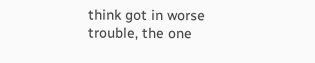think got in worse trouble, the one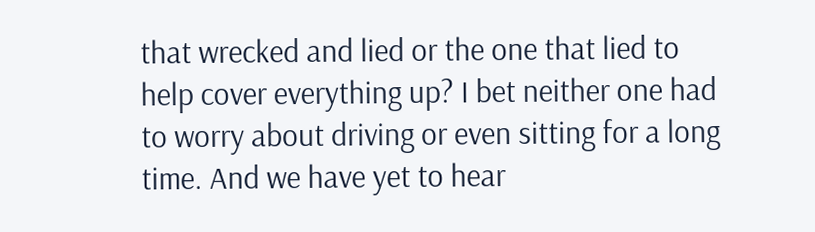that wrecked and lied or the one that lied to help cover everything up? I bet neither one had to worry about driving or even sitting for a long time. And we have yet to hear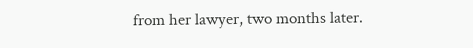from her lawyer, two months later.